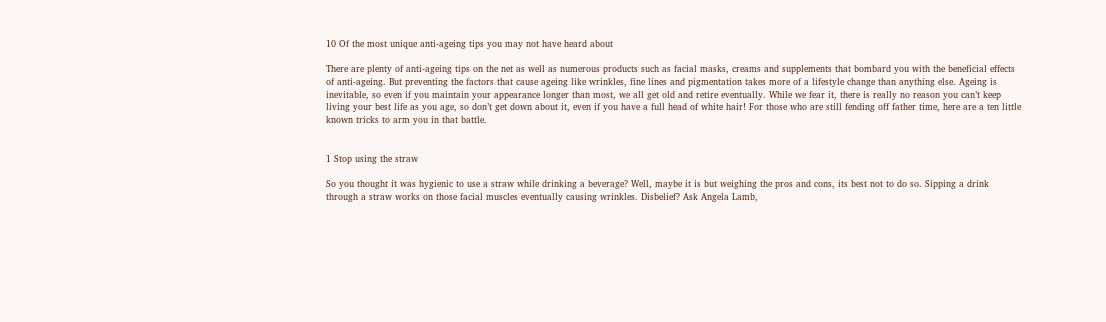10 Of the most unique anti-ageing tips you may not have heard about

There are plenty of anti-ageing tips on the net as well as numerous products such as facial masks, creams and supplements that bombard you with the beneficial effects of anti-ageing. But preventing the factors that cause ageing like wrinkles, fine lines and pigmentation takes more of a lifestyle change than anything else. Ageing is inevitable, so even if you maintain your appearance longer than most, we all get old and retire eventually. While we fear it, there is really no reason you can’t keep living your best life as you age, so don’t get down about it, even if you have a full head of white hair! For those who are still fending off father time, here are a ten little known tricks to arm you in that battle.


1 Stop using the straw

So you thought it was hygienic to use a straw while drinking a beverage? Well, maybe it is but weighing the pros and cons, its best not to do so. Sipping a drink through a straw works on those facial muscles eventually causing wrinkles. Disbelief? Ask Angela Lamb,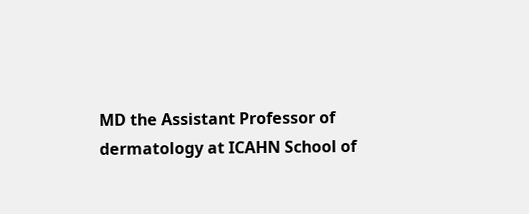MD the Assistant Professor of dermatology at ICAHN School of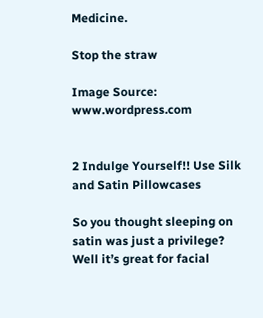Medicine.

Stop the straw

Image Source: www.wordpress.com


2 Indulge Yourself!! Use Silk and Satin Pillowcases

So you thought sleeping on satin was just a privilege? Well it’s great for facial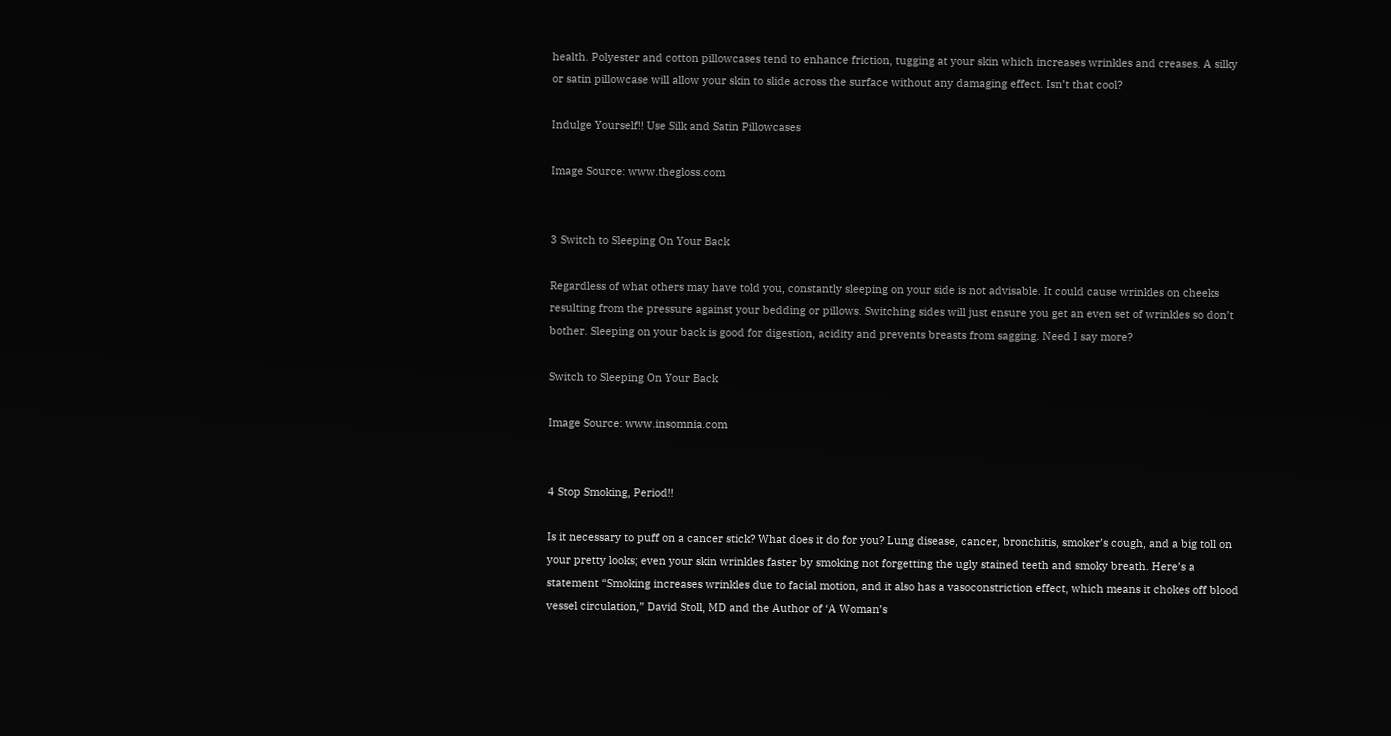health. Polyester and cotton pillowcases tend to enhance friction, tugging at your skin which increases wrinkles and creases. A silky or satin pillowcase will allow your skin to slide across the surface without any damaging effect. Isn’t that cool?

Indulge Yourself!! Use Silk and Satin Pillowcases

Image Source: www.thegloss.com


3 Switch to Sleeping On Your Back

Regardless of what others may have told you, constantly sleeping on your side is not advisable. It could cause wrinkles on cheeks resulting from the pressure against your bedding or pillows. Switching sides will just ensure you get an even set of wrinkles so don’t bother. Sleeping on your back is good for digestion, acidity and prevents breasts from sagging. Need I say more?

Switch to Sleeping On Your Back

Image Source: www.insomnia.com


4 Stop Smoking, Period!!

Is it necessary to puff on a cancer stick? What does it do for you? Lung disease, cancer, bronchitis, smoker’s cough, and a big toll on your pretty looks; even your skin wrinkles faster by smoking not forgetting the ugly stained teeth and smoky breath. Here’s a statement “Smoking increases wrinkles due to facial motion, and it also has a vasoconstriction effect, which means it chokes off blood vessel circulation,” David Stoll, MD and the Author of ‘A Woman’s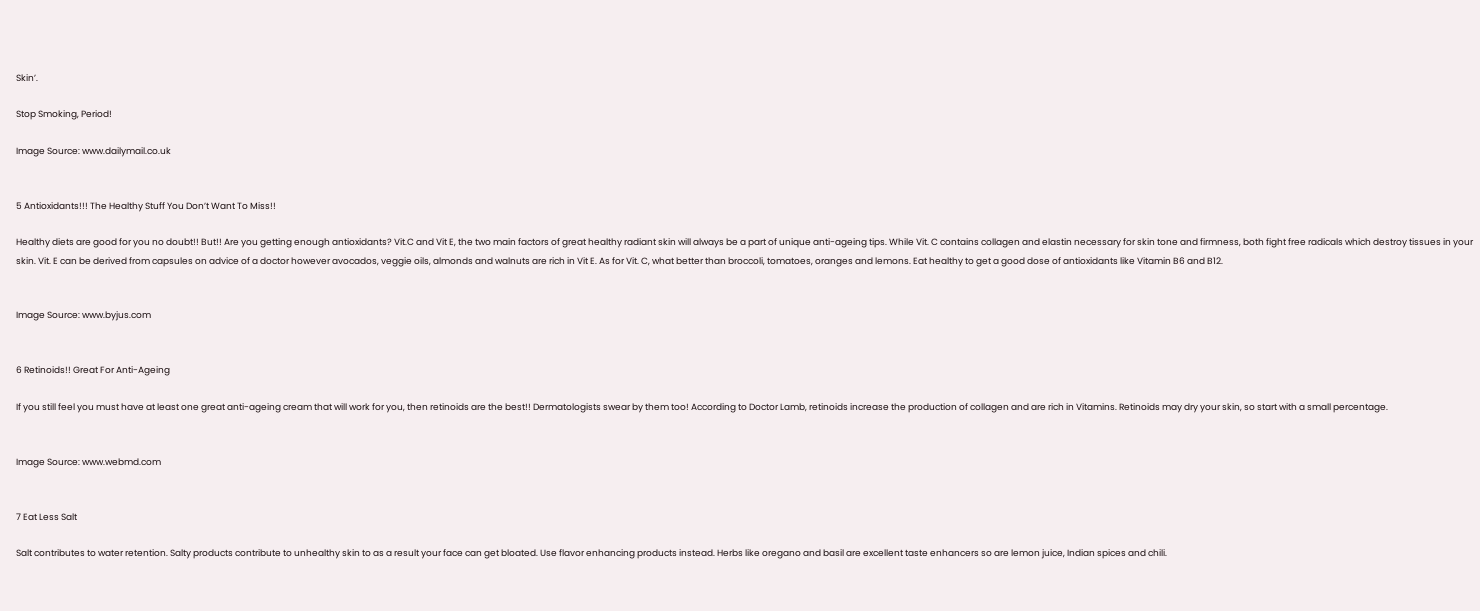Skin’.

Stop Smoking, Period!

Image Source: www.dailymail.co.uk


5 Antioxidants!!! The Healthy Stuff You Don’t Want To Miss!!

Healthy diets are good for you no doubt!! But!! Are you getting enough antioxidants? Vit.C and Vit E, the two main factors of great healthy radiant skin will always be a part of unique anti-ageing tips. While Vit. C contains collagen and elastin necessary for skin tone and firmness, both fight free radicals which destroy tissues in your skin. Vit. E can be derived from capsules on advice of a doctor however avocados, veggie oils, almonds and walnuts are rich in Vit E. As for Vit. C, what better than broccoli, tomatoes, oranges and lemons. Eat healthy to get a good dose of antioxidants like Vitamin B6 and B12.


Image Source: www.byjus.com


6 Retinoids!! Great For Anti-Ageing

If you still feel you must have at least one great anti-ageing cream that will work for you, then retinoids are the best!! Dermatologists swear by them too! According to Doctor Lamb, retinoids increase the production of collagen and are rich in Vitamins. Retinoids may dry your skin, so start with a small percentage.


Image Source: www.webmd.com


7 Eat Less Salt

Salt contributes to water retention. Salty products contribute to unhealthy skin to as a result your face can get bloated. Use flavor enhancing products instead. Herbs like oregano and basil are excellent taste enhancers so are lemon juice, Indian spices and chili.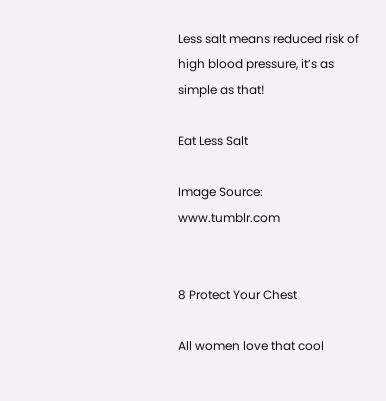Less salt means reduced risk of high blood pressure, it’s as simple as that!

Eat Less Salt

Image Source: www.tumblr.com


8 Protect Your Chest

All women love that cool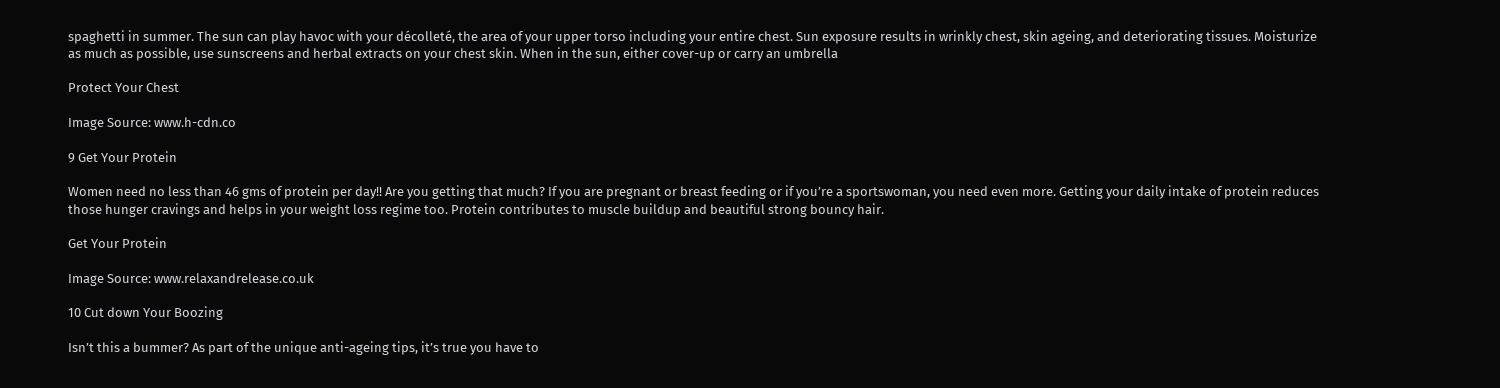spaghetti in summer. The sun can play havoc with your décolleté, the area of your upper torso including your entire chest. Sun exposure results in wrinkly chest, skin ageing, and deteriorating tissues. Moisturize as much as possible, use sunscreens and herbal extracts on your chest skin. When in the sun, either cover-up or carry an umbrella

Protect Your Chest

Image Source: www.h-cdn.co

9 Get Your Protein

Women need no less than 46 gms of protein per day!! Are you getting that much? If you are pregnant or breast feeding or if you’re a sportswoman, you need even more. Getting your daily intake of protein reduces those hunger cravings and helps in your weight loss regime too. Protein contributes to muscle buildup and beautiful strong bouncy hair.

Get Your Protein

Image Source: www.relaxandrelease.co.uk

10 Cut down Your Boozing

Isn’t this a bummer? As part of the unique anti-ageing tips, it’s true you have to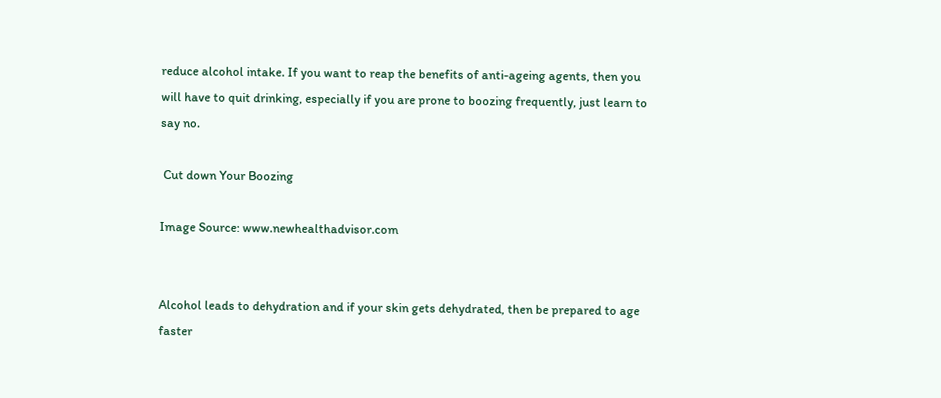reduce alcohol intake. If you want to reap the benefits of anti-ageing agents, then you will have to quit drinking, especially if you are prone to boozing frequently, just learn to say no.

 Cut down Your Boozing

Image Source: www.newhealthadvisor.com


Alcohol leads to dehydration and if your skin gets dehydrated, then be prepared to age faster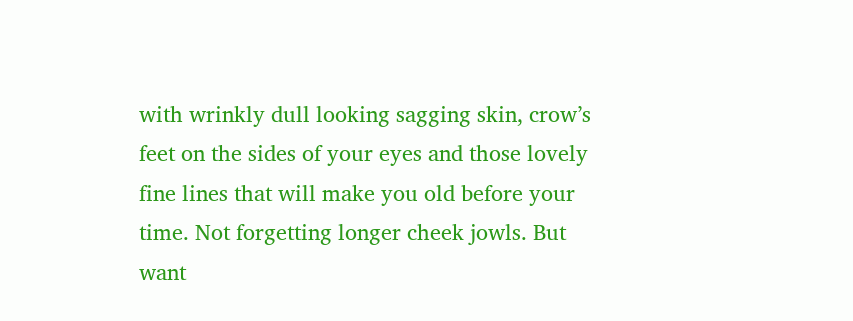with wrinkly dull looking sagging skin, crow’s feet on the sides of your eyes and those lovely fine lines that will make you old before your time. Not forgetting longer cheek jowls. But want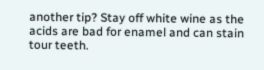another tip? Stay off white wine as the acids are bad for enamel and can stain tour teeth.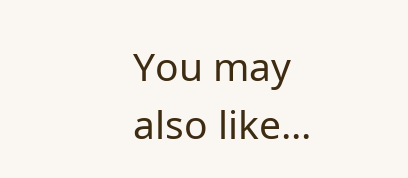You may also like...